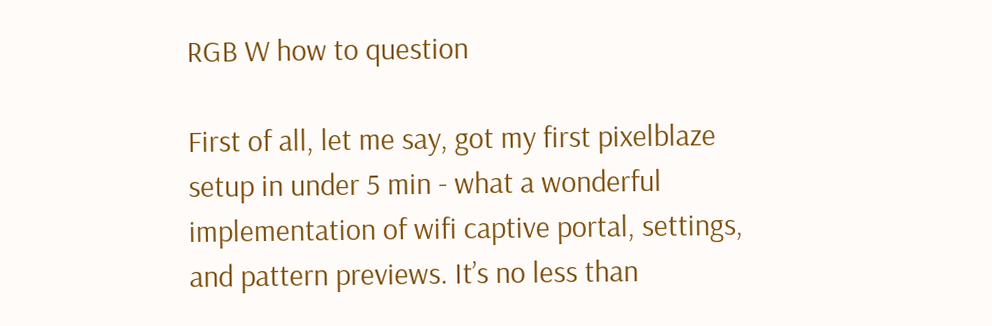RGB W how to question

First of all, let me say, got my first pixelblaze setup in under 5 min - what a wonderful implementation of wifi captive portal, settings, and pattern previews. It’s no less than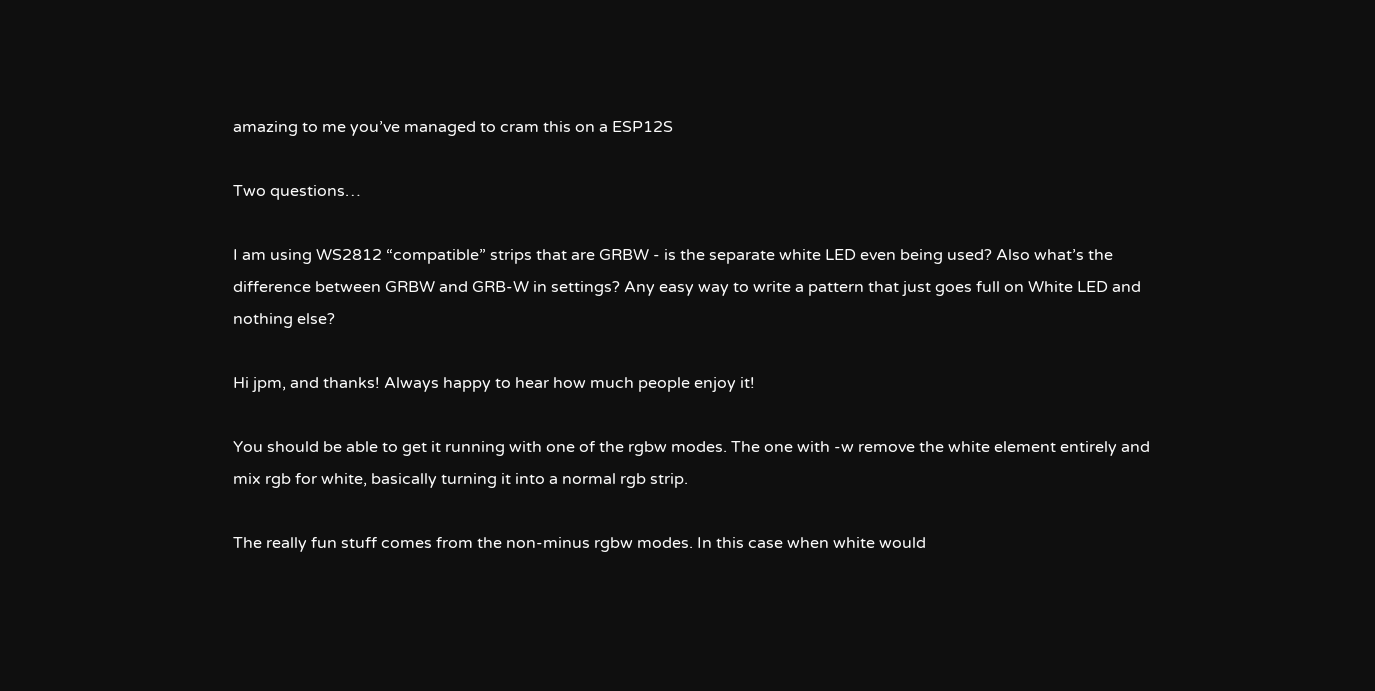amazing to me you’ve managed to cram this on a ESP12S

Two questions…

I am using WS2812 “compatible” strips that are GRBW - is the separate white LED even being used? Also what’s the difference between GRBW and GRB-W in settings? Any easy way to write a pattern that just goes full on White LED and nothing else?

Hi jpm, and thanks! Always happy to hear how much people enjoy it!

You should be able to get it running with one of the rgbw modes. The one with -w remove the white element entirely and mix rgb for white, basically turning it into a normal rgb strip.

The really fun stuff comes from the non-minus rgbw modes. In this case when white would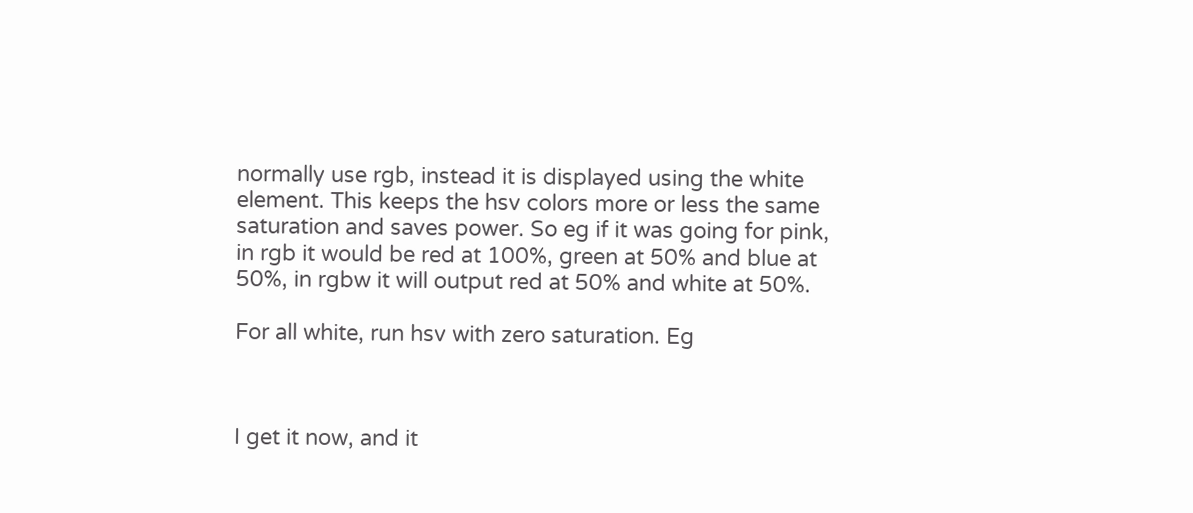normally use rgb, instead it is displayed using the white element. This keeps the hsv colors more or less the same saturation and saves power. So eg if it was going for pink, in rgb it would be red at 100%, green at 50% and blue at 50%, in rgbw it will output red at 50% and white at 50%.

For all white, run hsv with zero saturation. Eg



I get it now, and it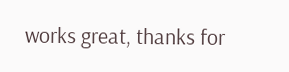works great, thanks for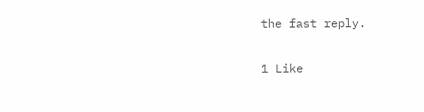the fast reply.

1 Like